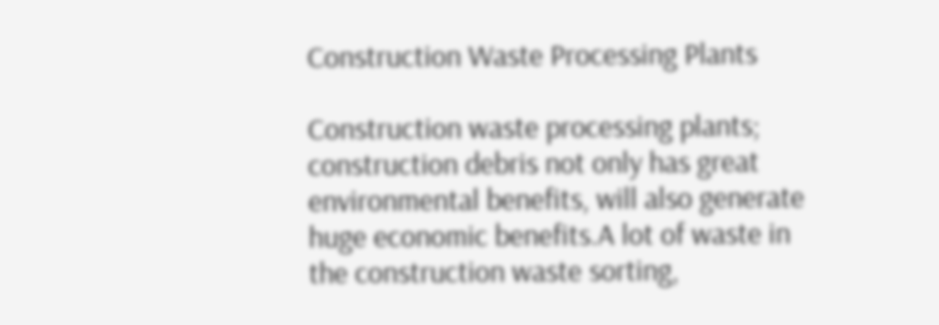Construction Waste Processing Plants

Construction waste processing plants; construction debris not only has great environmental benefits, will also generate huge economic benefits.A lot of waste in the construction waste sorting,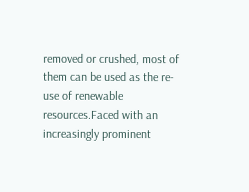removed or crushed, most of them can be used as the re-use of renewable resources.Faced with an increasingly prominent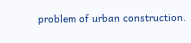problem of urban construction.